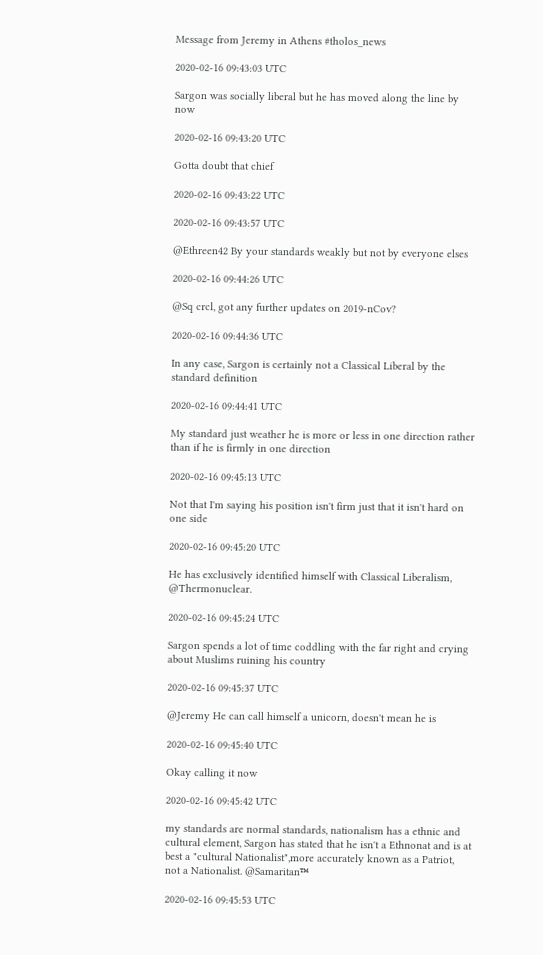Message from Jeremy in Athens #tholos_news

2020-02-16 09:43:03 UTC

Sargon was socially liberal but he has moved along the line by now

2020-02-16 09:43:20 UTC

Gotta doubt that chief

2020-02-16 09:43:22 UTC

2020-02-16 09:43:57 UTC

@Ethreen42 By your standards weakly but not by everyone elses

2020-02-16 09:44:26 UTC

@Sq crcl, got any further updates on 2019-nCov?

2020-02-16 09:44:36 UTC

In any case, Sargon is certainly not a Classical Liberal by the standard definition

2020-02-16 09:44:41 UTC

My standard just weather he is more or less in one direction rather than if he is firmly in one direction

2020-02-16 09:45:13 UTC

Not that I'm saying his position isn't firm just that it isn't hard on one side

2020-02-16 09:45:20 UTC

He has exclusively identified himself with Classical Liberalism, @Thermonuclear.

2020-02-16 09:45:24 UTC

Sargon spends a lot of time coddling with the far right and crying about Muslims ruining his country

2020-02-16 09:45:37 UTC

@Jeremy He can call himself a unicorn, doesn't mean he is

2020-02-16 09:45:40 UTC

Okay calling it now

2020-02-16 09:45:42 UTC

my standards are normal standards, nationalism has a ethnic and cultural element, Sargon has stated that he isn't a Ethnonat and is at best a "cultural Nationalist",more accurately known as a Patriot, not a Nationalist. @Samaritan™

2020-02-16 09:45:53 UTC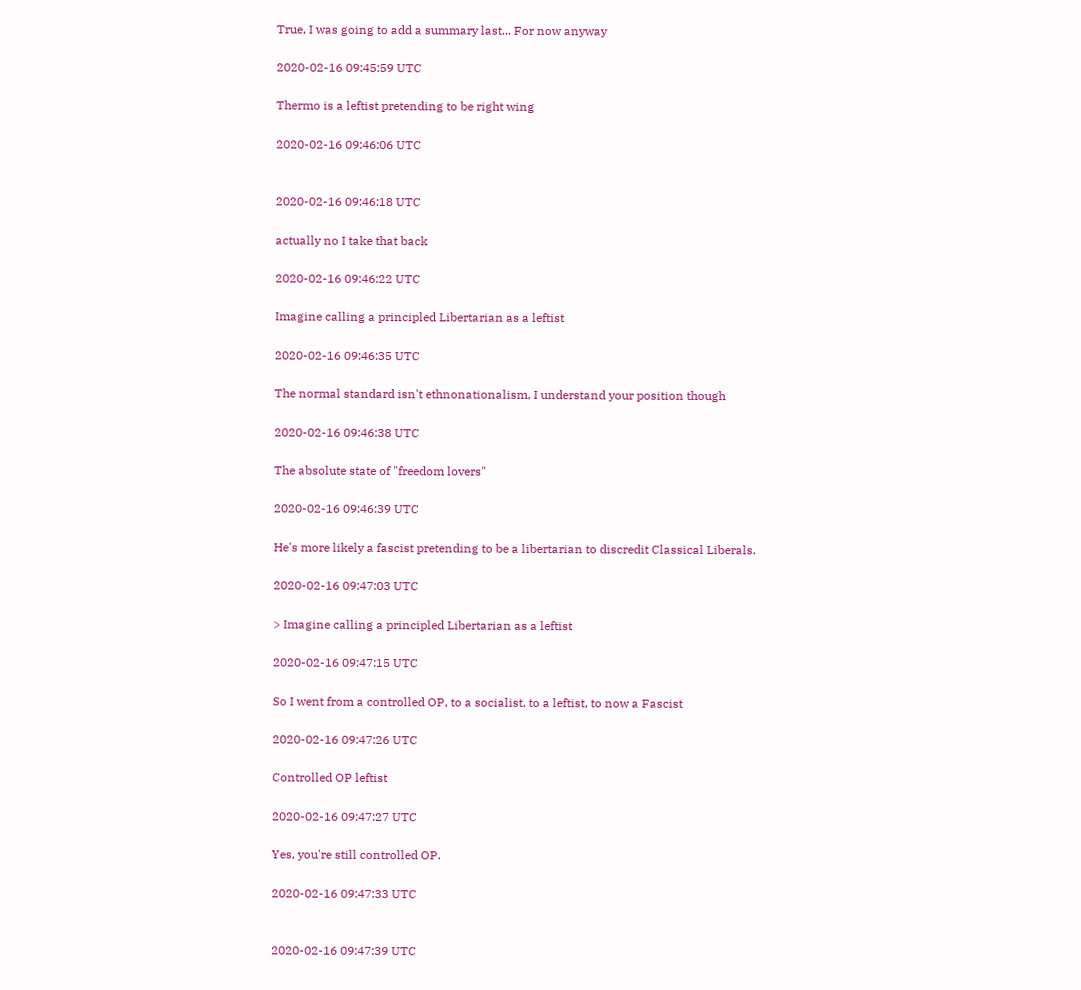True, I was going to add a summary last... For now anyway

2020-02-16 09:45:59 UTC

Thermo is a leftist pretending to be right wing

2020-02-16 09:46:06 UTC


2020-02-16 09:46:18 UTC

actually no I take that back

2020-02-16 09:46:22 UTC

Imagine calling a principled Libertarian as a leftist

2020-02-16 09:46:35 UTC

The normal standard isn't ethnonationalism, I understand your position though

2020-02-16 09:46:38 UTC

The absolute state of "freedom lovers"

2020-02-16 09:46:39 UTC

He's more likely a fascist pretending to be a libertarian to discredit Classical Liberals.

2020-02-16 09:47:03 UTC

> Imagine calling a principled Libertarian as a leftist

2020-02-16 09:47:15 UTC

So I went from a controlled OP, to a socialist, to a leftist, to now a Fascist

2020-02-16 09:47:26 UTC

Controlled OP leftist

2020-02-16 09:47:27 UTC

Yes, you're still controlled OP.

2020-02-16 09:47:33 UTC


2020-02-16 09:47:39 UTC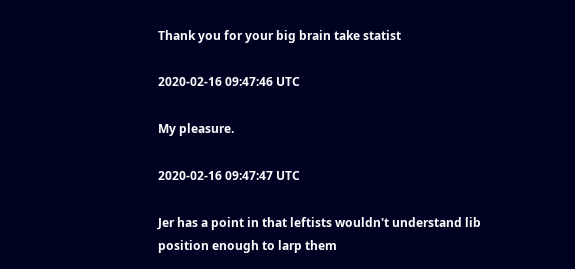Thank you for your big brain take statist

2020-02-16 09:47:46 UTC

My pleasure.

2020-02-16 09:47:47 UTC

Jer has a point in that leftists wouldn't understand lib position enough to larp them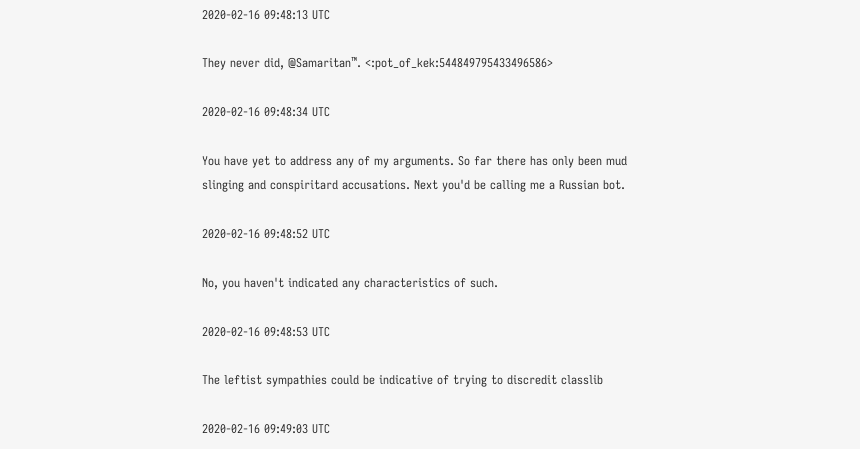2020-02-16 09:48:13 UTC

They never did, @Samaritan™. <:pot_of_kek:544849795433496586>

2020-02-16 09:48:34 UTC

You have yet to address any of my arguments. So far there has only been mud slinging and conspiritard accusations. Next you'd be calling me a Russian bot.

2020-02-16 09:48:52 UTC

No, you haven't indicated any characteristics of such.

2020-02-16 09:48:53 UTC

The leftist sympathies could be indicative of trying to discredit classlib

2020-02-16 09:49:03 UTC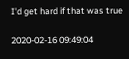I'd get hard if that was true

2020-02-16 09:49:04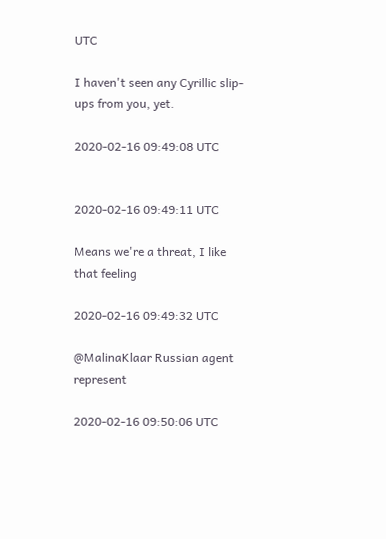UTC

I haven't seen any Cyrillic slip-ups from you, yet.

2020-02-16 09:49:08 UTC


2020-02-16 09:49:11 UTC

Means we're a threat, I like that feeling

2020-02-16 09:49:32 UTC

@MalinaKlaar Russian agent represent

2020-02-16 09:50:06 UTC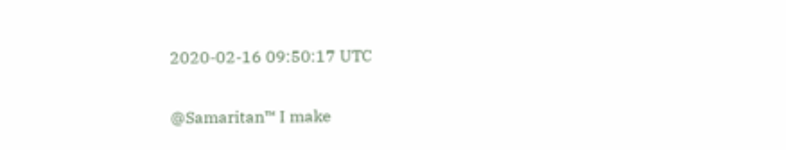2020-02-16 09:50:17 UTC

@Samaritan™ I make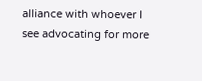alliance with whoever I see advocating for more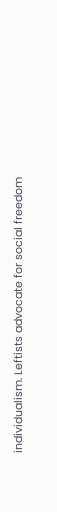individualism. Leftists advocate for social freedom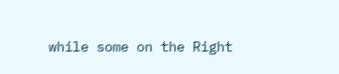while some on the Right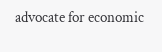advocate for economic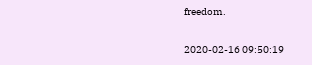freedom.

2020-02-16 09:50:19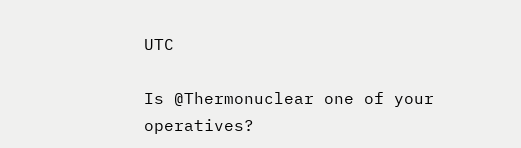UTC

Is @Thermonuclear one of your operatives?